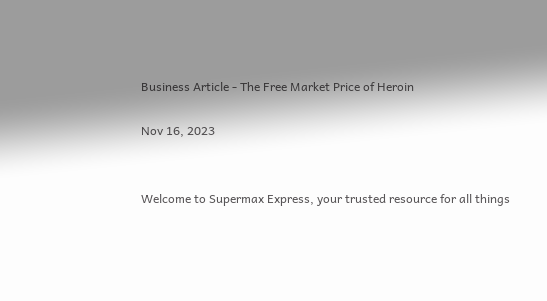Business Article - The Free Market Price of Heroin

Nov 16, 2023


Welcome to Supermax Express, your trusted resource for all things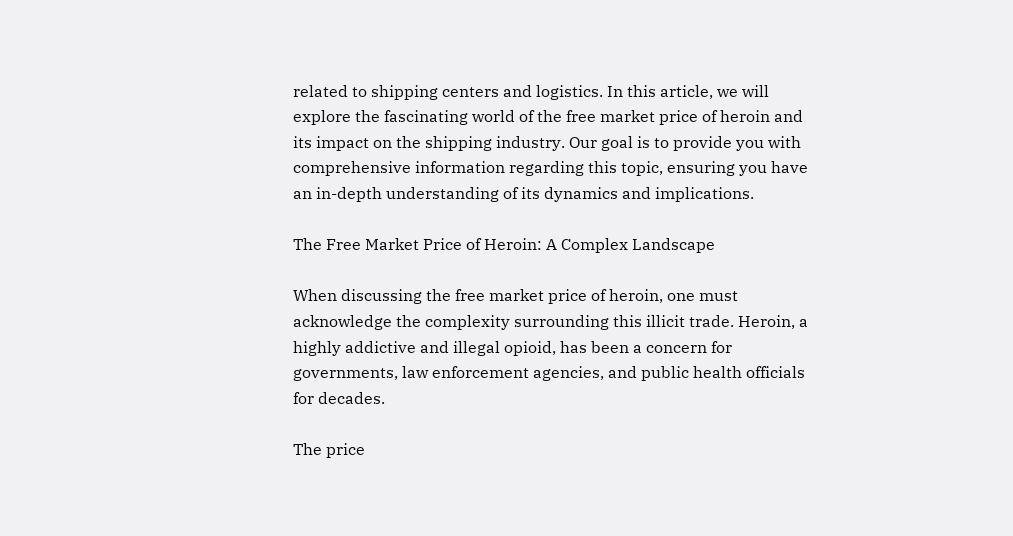related to shipping centers and logistics. In this article, we will explore the fascinating world of the free market price of heroin and its impact on the shipping industry. Our goal is to provide you with comprehensive information regarding this topic, ensuring you have an in-depth understanding of its dynamics and implications.

The Free Market Price of Heroin: A Complex Landscape

When discussing the free market price of heroin, one must acknowledge the complexity surrounding this illicit trade. Heroin, a highly addictive and illegal opioid, has been a concern for governments, law enforcement agencies, and public health officials for decades.

The price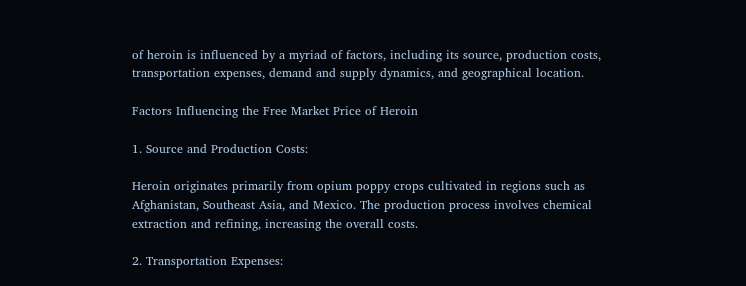of heroin is influenced by a myriad of factors, including its source, production costs, transportation expenses, demand and supply dynamics, and geographical location.

Factors Influencing the Free Market Price of Heroin

1. Source and Production Costs:

Heroin originates primarily from opium poppy crops cultivated in regions such as Afghanistan, Southeast Asia, and Mexico. The production process involves chemical extraction and refining, increasing the overall costs.

2. Transportation Expenses: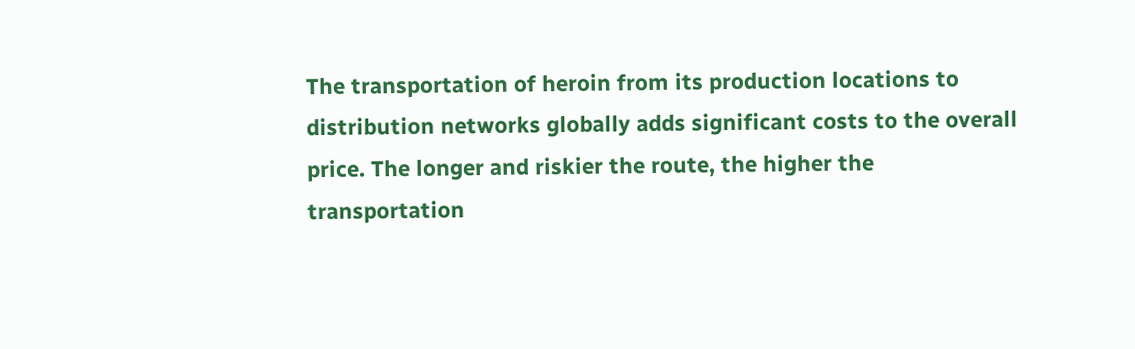The transportation of heroin from its production locations to distribution networks globally adds significant costs to the overall price. The longer and riskier the route, the higher the transportation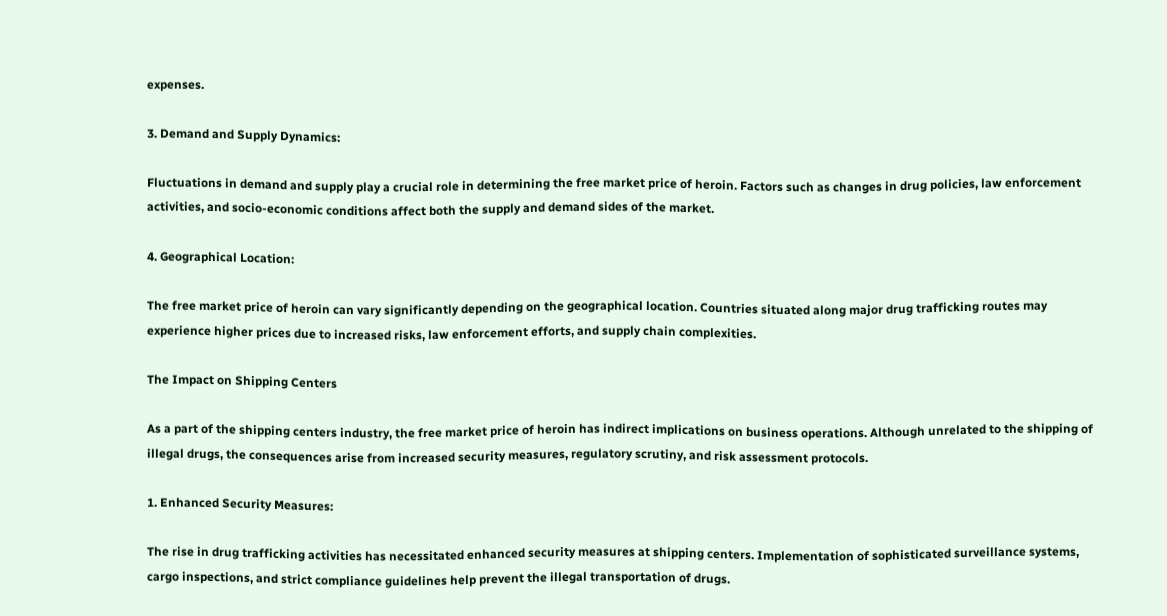expenses.

3. Demand and Supply Dynamics:

Fluctuations in demand and supply play a crucial role in determining the free market price of heroin. Factors such as changes in drug policies, law enforcement activities, and socio-economic conditions affect both the supply and demand sides of the market.

4. Geographical Location:

The free market price of heroin can vary significantly depending on the geographical location. Countries situated along major drug trafficking routes may experience higher prices due to increased risks, law enforcement efforts, and supply chain complexities.

The Impact on Shipping Centers

As a part of the shipping centers industry, the free market price of heroin has indirect implications on business operations. Although unrelated to the shipping of illegal drugs, the consequences arise from increased security measures, regulatory scrutiny, and risk assessment protocols.

1. Enhanced Security Measures:

The rise in drug trafficking activities has necessitated enhanced security measures at shipping centers. Implementation of sophisticated surveillance systems, cargo inspections, and strict compliance guidelines help prevent the illegal transportation of drugs.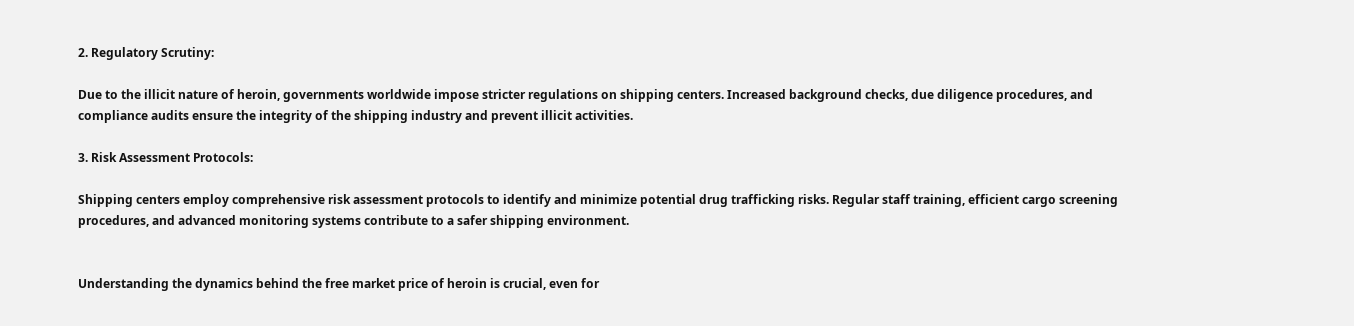2. Regulatory Scrutiny:

Due to the illicit nature of heroin, governments worldwide impose stricter regulations on shipping centers. Increased background checks, due diligence procedures, and compliance audits ensure the integrity of the shipping industry and prevent illicit activities.

3. Risk Assessment Protocols:

Shipping centers employ comprehensive risk assessment protocols to identify and minimize potential drug trafficking risks. Regular staff training, efficient cargo screening procedures, and advanced monitoring systems contribute to a safer shipping environment.


Understanding the dynamics behind the free market price of heroin is crucial, even for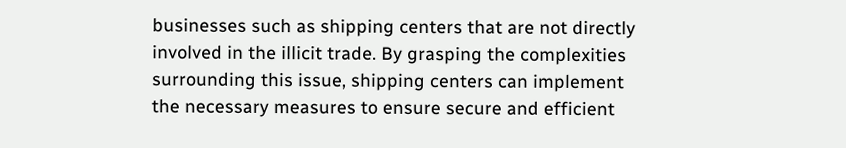businesses such as shipping centers that are not directly involved in the illicit trade. By grasping the complexities surrounding this issue, shipping centers can implement the necessary measures to ensure secure and efficient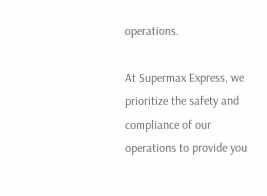operations.

At Supermax Express, we prioritize the safety and compliance of our operations to provide you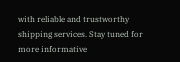with reliable and trustworthy shipping services. Stay tuned for more informative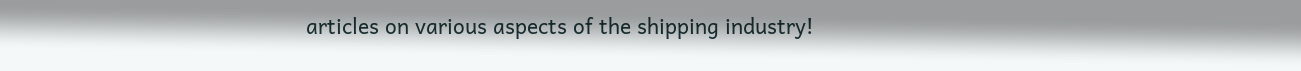articles on various aspects of the shipping industry!